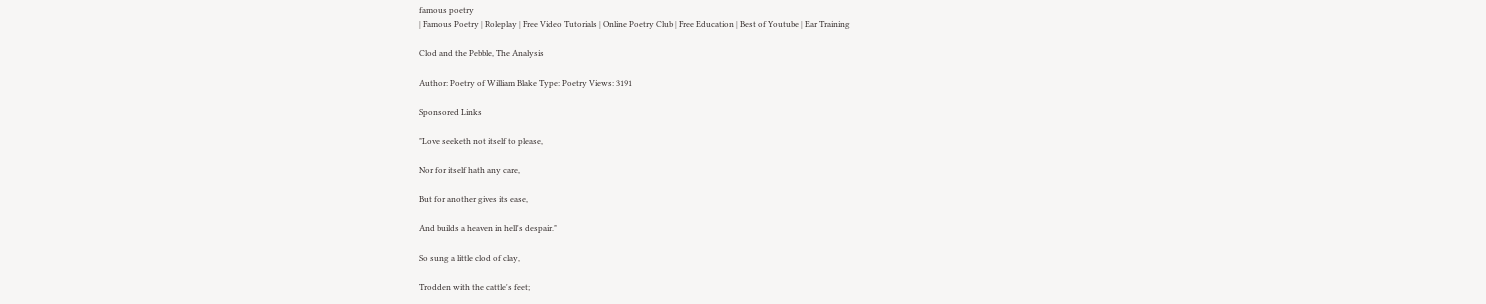famous poetry
| Famous Poetry | Roleplay | Free Video Tutorials | Online Poetry Club | Free Education | Best of Youtube | Ear Training

Clod and the Pebble, The Analysis

Author: Poetry of William Blake Type: Poetry Views: 3191

Sponsored Links

"Love seeketh not itself to please,

Nor for itself hath any care,

But for another gives its ease,

And builds a heaven in hell's despair."

So sung a little clod of clay,

Trodden with the cattle's feet;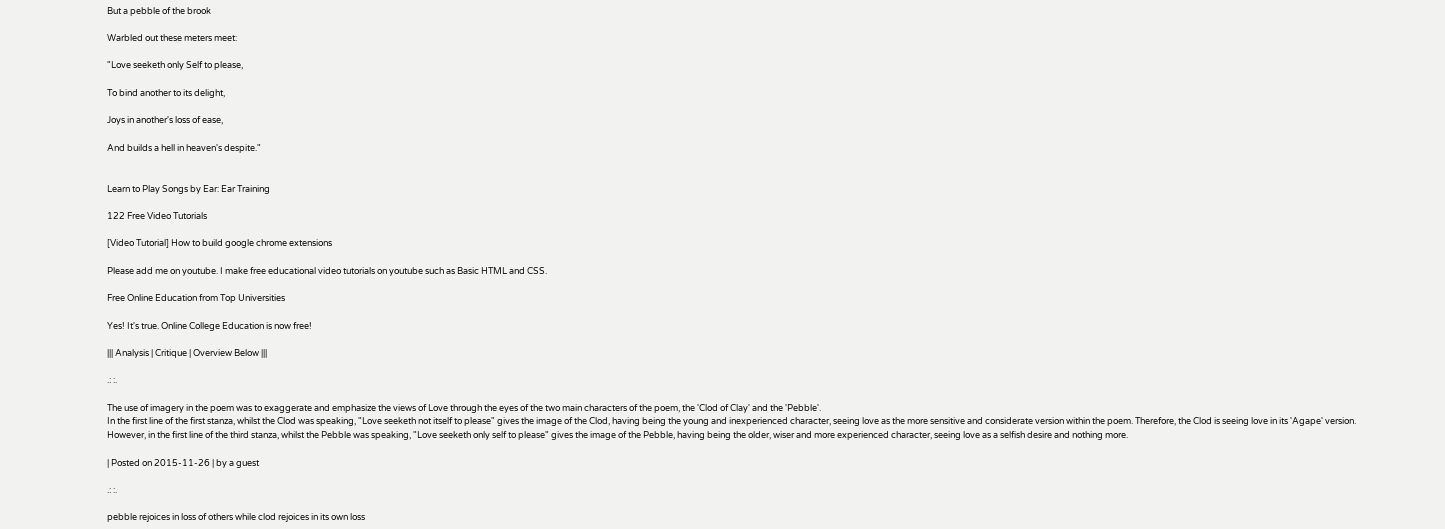But a pebble of the brook

Warbled out these meters meet:

"Love seeketh only Self to please,

To bind another to its delight,

Joys in another's loss of ease,

And builds a hell in heaven's despite."


Learn to Play Songs by Ear: Ear Training

122 Free Video Tutorials

[Video Tutorial] How to build google chrome extensions

Please add me on youtube. I make free educational video tutorials on youtube such as Basic HTML and CSS.

Free Online Education from Top Universities

Yes! It's true. Online College Education is now free!

||| Analysis | Critique | Overview Below |||

.: :.

The use of imagery in the poem was to exaggerate and emphasize the views of Love through the eyes of the two main characters of the poem, the 'Clod of Clay' and the 'Pebble'.
In the first line of the first stanza, whilst the Clod was speaking, "Love seeketh not itself to please" gives the image of the Clod, having being the young and inexperienced character, seeing love as the more sensitive and considerate version within the poem. Therefore, the Clod is seeing love in its 'Agape' version.
However, in the first line of the third stanza, whilst the Pebble was speaking, "Love seeketh only self to please" gives the image of the Pebble, having being the older, wiser and more experienced character, seeing love as a selfish desire and nothing more.

| Posted on 2015-11-26 | by a guest

.: :.

pebble rejoices in loss of others while clod rejoices in its own loss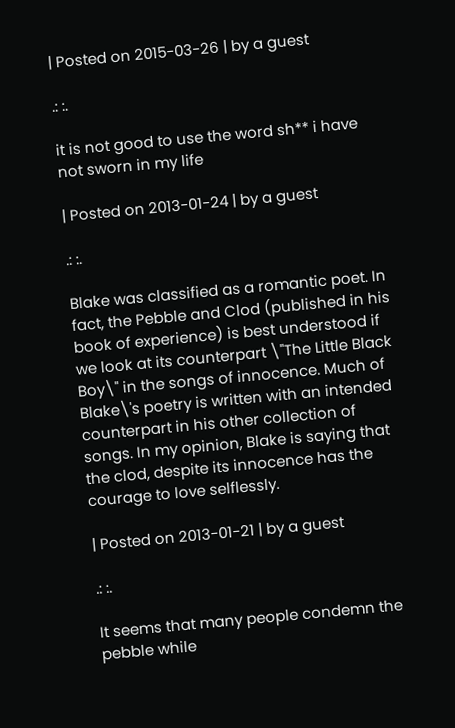| Posted on 2015-03-26 | by a guest

.: :.

it is not good to use the word sh** i have not sworn in my life

| Posted on 2013-01-24 | by a guest

.: :.

Blake was classified as a romantic poet. In fact, the Pebble and Clod (published in his book of experience) is best understood if we look at its counterpart \"The Little Black Boy\" in the songs of innocence. Much of Blake\'s poetry is written with an intended counterpart in his other collection of songs. In my opinion, Blake is saying that the clod, despite its innocence has the courage to love selflessly.

| Posted on 2013-01-21 | by a guest

.: :.

It seems that many people condemn the pebble while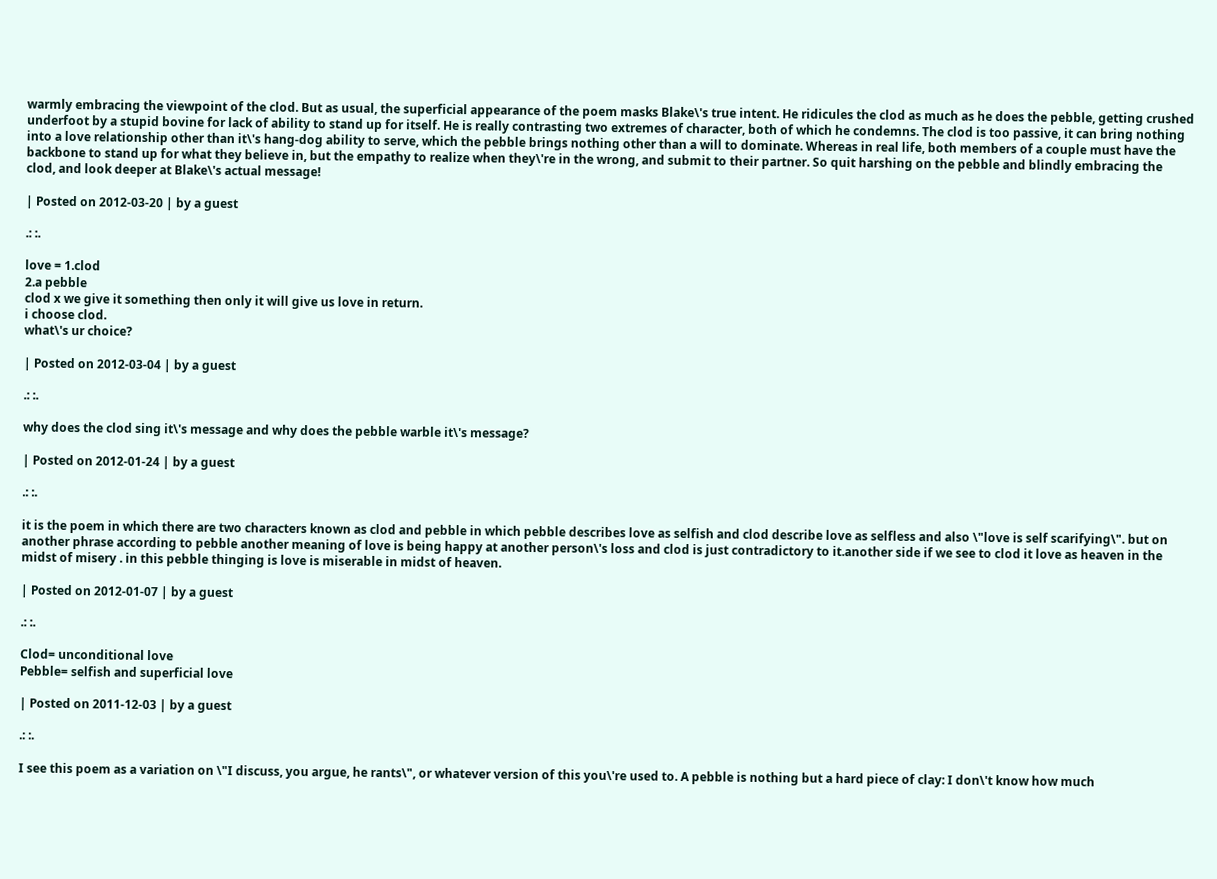warmly embracing the viewpoint of the clod. But as usual, the superficial appearance of the poem masks Blake\'s true intent. He ridicules the clod as much as he does the pebble, getting crushed underfoot by a stupid bovine for lack of ability to stand up for itself. He is really contrasting two extremes of character, both of which he condemns. The clod is too passive, it can bring nothing into a love relationship other than it\'s hang-dog ability to serve, which the pebble brings nothing other than a will to dominate. Whereas in real life, both members of a couple must have the backbone to stand up for what they believe in, but the empathy to realize when they\'re in the wrong, and submit to their partner. So quit harshing on the pebble and blindly embracing the clod, and look deeper at Blake\'s actual message!

| Posted on 2012-03-20 | by a guest

.: :.

love = 1.clod
2.a pebble
clod x we give it something then only it will give us love in return.
i choose clod.
what\'s ur choice?

| Posted on 2012-03-04 | by a guest

.: :.

why does the clod sing it\'s message and why does the pebble warble it\'s message?

| Posted on 2012-01-24 | by a guest

.: :.

it is the poem in which there are two characters known as clod and pebble in which pebble describes love as selfish and clod describe love as selfless and also \"love is self scarifying\". but on another phrase according to pebble another meaning of love is being happy at another person\'s loss and clod is just contradictory to it.another side if we see to clod it love as heaven in the midst of misery . in this pebble thinging is love is miserable in midst of heaven.

| Posted on 2012-01-07 | by a guest

.: :.

Clod= unconditional love
Pebble= selfish and superficial love

| Posted on 2011-12-03 | by a guest

.: :.

I see this poem as a variation on \"I discuss, you argue, he rants\", or whatever version of this you\'re used to. A pebble is nothing but a hard piece of clay: I don\'t know how much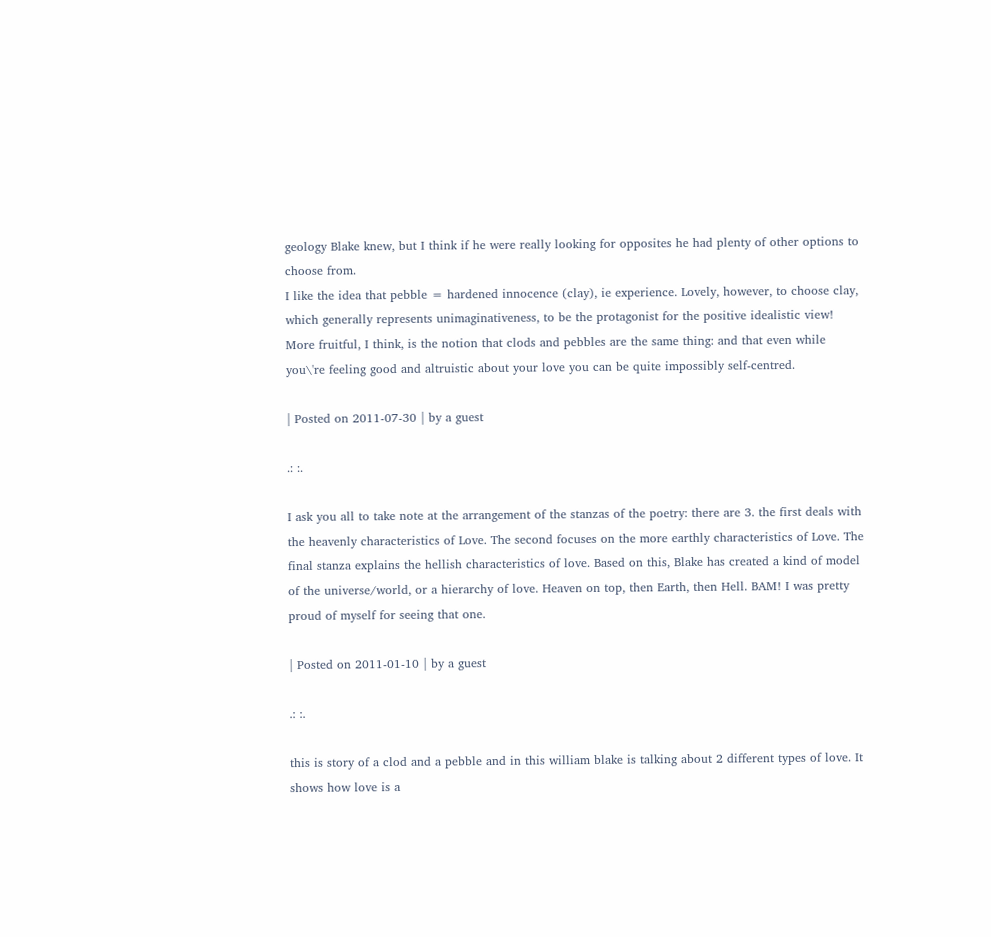geology Blake knew, but I think if he were really looking for opposites he had plenty of other options to choose from.
I like the idea that pebble = hardened innocence (clay), ie experience. Lovely, however, to choose clay, which generally represents unimaginativeness, to be the protagonist for the positive idealistic view!
More fruitful, I think, is the notion that clods and pebbles are the same thing: and that even while you\'re feeling good and altruistic about your love you can be quite impossibly self-centred.

| Posted on 2011-07-30 | by a guest

.: :.

I ask you all to take note at the arrangement of the stanzas of the poetry: there are 3. the first deals with the heavenly characteristics of Love. The second focuses on the more earthly characteristics of Love. The final stanza explains the hellish characteristics of love. Based on this, Blake has created a kind of model of the universe/world, or a hierarchy of love. Heaven on top, then Earth, then Hell. BAM! I was pretty proud of myself for seeing that one.

| Posted on 2011-01-10 | by a guest

.: :.

this is story of a clod and a pebble and in this william blake is talking about 2 different types of love. It shows how love is a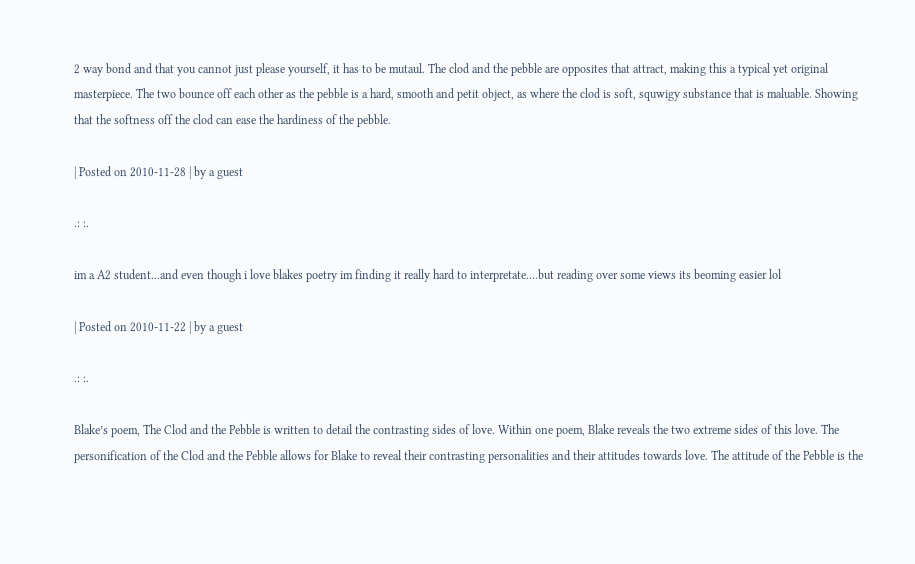2 way bond and that you cannot just please yourself, it has to be mutaul. The clod and the pebble are opposites that attract, making this a typical yet original masterpiece. The two bounce off each other as the pebble is a hard, smooth and petit object, as where the clod is soft, squwigy substance that is maluable. Showing that the softness off the clod can ease the hardiness of the pebble.

| Posted on 2010-11-28 | by a guest

.: :.

im a A2 student...and even though i love blakes poetry im finding it really hard to interpretate....but reading over some views its beoming easier lol

| Posted on 2010-11-22 | by a guest

.: :.

Blake’s poem, The Clod and the Pebble is written to detail the contrasting sides of love. Within one poem, Blake reveals the two extreme sides of this love. The personification of the Clod and the Pebble allows for Blake to reveal their contrasting personalities and their attitudes towards love. The attitude of the Pebble is the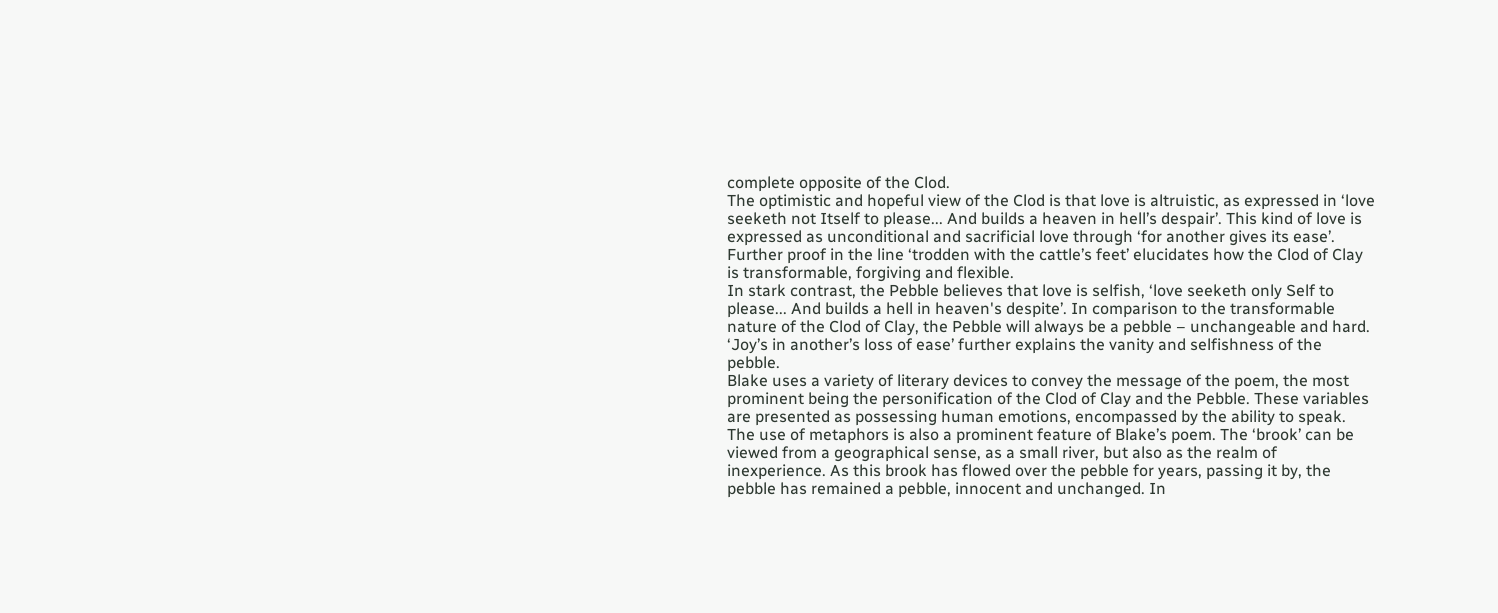complete opposite of the Clod.
The optimistic and hopeful view of the Clod is that love is altruistic, as expressed in ‘love seeketh not Itself to please... And builds a heaven in hell’s despair’. This kind of love is expressed as unconditional and sacrificial love through ‘for another gives its ease’. Further proof in the line ‘trodden with the cattle’s feet’ elucidates how the Clod of Clay is transformable, forgiving and flexible.
In stark contrast, the Pebble believes that love is selfish, ‘love seeketh only Self to please... And builds a hell in heaven's despite’. In comparison to the transformable nature of the Clod of Clay, the Pebble will always be a pebble – unchangeable and hard. ‘Joy’s in another’s loss of ease’ further explains the vanity and selfishness of the pebble.
Blake uses a variety of literary devices to convey the message of the poem, the most prominent being the personification of the Clod of Clay and the Pebble. These variables are presented as possessing human emotions, encompassed by the ability to speak. The use of metaphors is also a prominent feature of Blake’s poem. The ‘brook’ can be viewed from a geographical sense, as a small river, but also as the realm of inexperience. As this brook has flowed over the pebble for years, passing it by, the pebble has remained a pebble, innocent and unchanged. In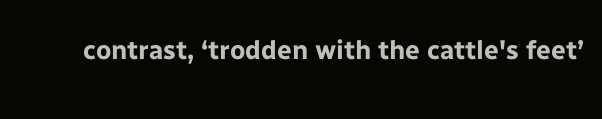contrast, ‘trodden with the cattle's feet’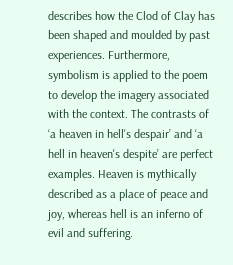describes how the Clod of Clay has been shaped and moulded by past experiences. Furthermore, symbolism is applied to the poem to develop the imagery associated with the context. The contrasts of ‘a heaven in hell's despair’ and ‘a hell in heaven's despite’ are perfect examples. Heaven is mythically described as a place of peace and joy, whereas hell is an inferno of evil and suffering.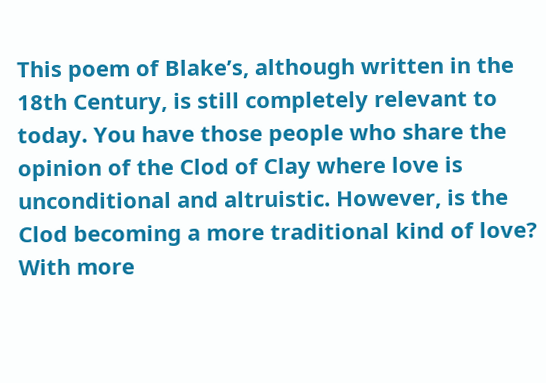This poem of Blake’s, although written in the 18th Century, is still completely relevant to today. You have those people who share the opinion of the Clod of Clay where love is unconditional and altruistic. However, is the Clod becoming a more traditional kind of love? With more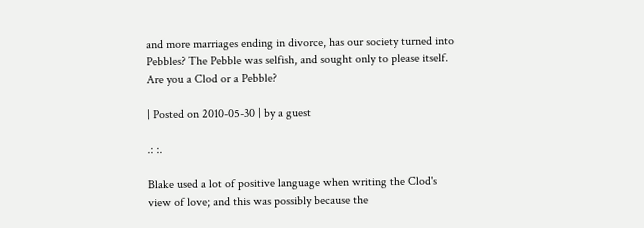and more marriages ending in divorce, has our society turned into Pebbles? The Pebble was selfish, and sought only to please itself. Are you a Clod or a Pebble?

| Posted on 2010-05-30 | by a guest

.: :.

Blake used a lot of positive language when writing the Clod's view of love; and this was possibly because the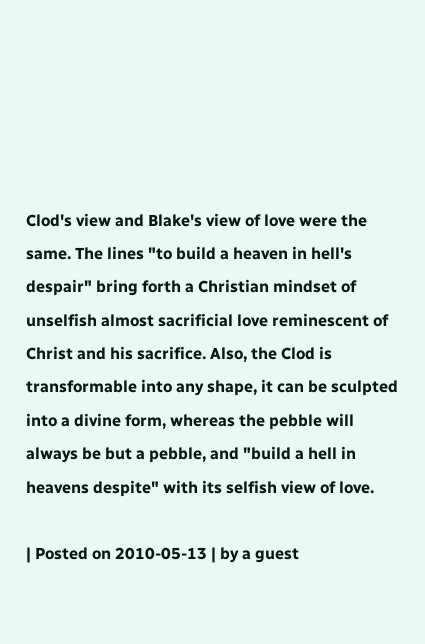Clod's view and Blake's view of love were the same. The lines "to build a heaven in hell's despair" bring forth a Christian mindset of unselfish almost sacrificial love reminescent of Christ and his sacrifice. Also, the Clod is transformable into any shape, it can be sculpted into a divine form, whereas the pebble will always be but a pebble, and "build a hell in heavens despite" with its selfish view of love.

| Posted on 2010-05-13 | by a guest